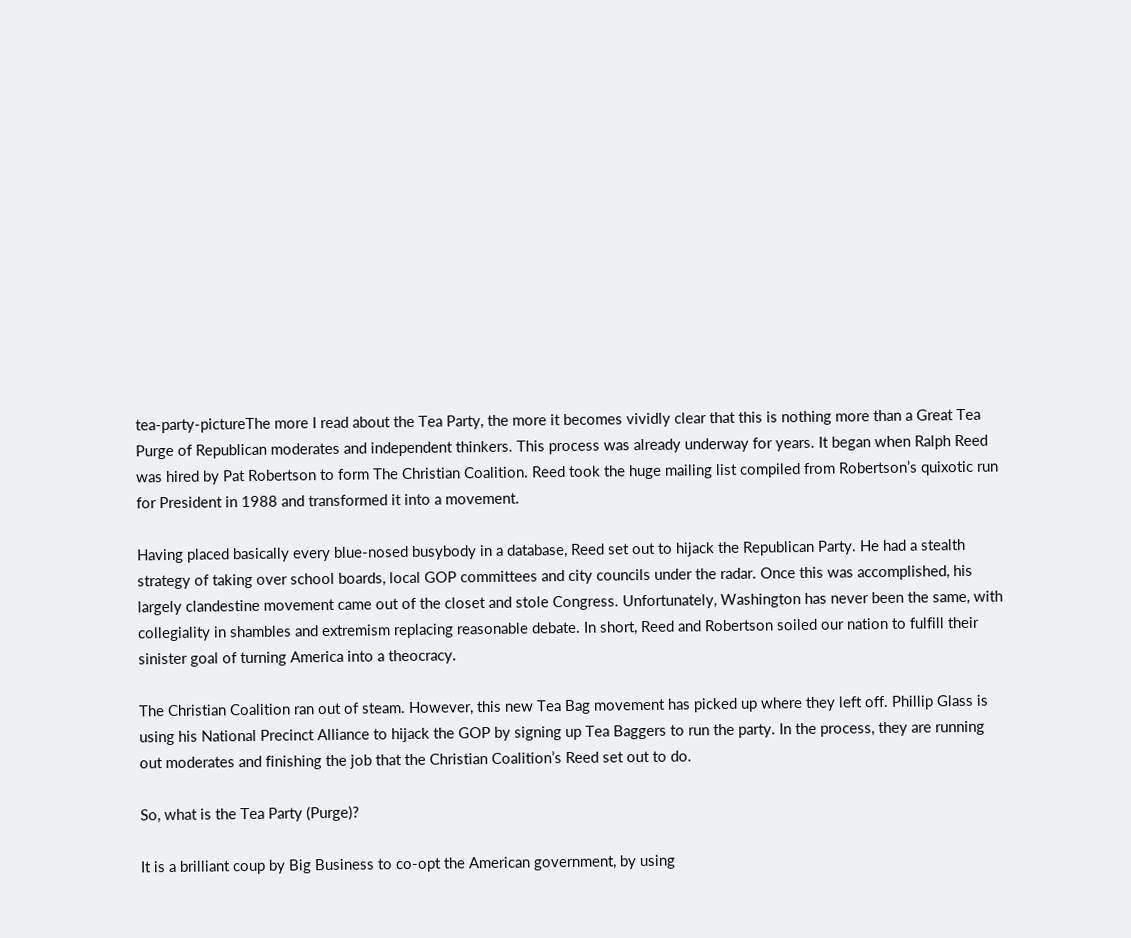tea-party-pictureThe more I read about the Tea Party, the more it becomes vividly clear that this is nothing more than a Great Tea Purge of Republican moderates and independent thinkers. This process was already underway for years. It began when Ralph Reed was hired by Pat Robertson to form The Christian Coalition. Reed took the huge mailing list compiled from Robertson’s quixotic run for President in 1988 and transformed it into a movement.

Having placed basically every blue-nosed busybody in a database, Reed set out to hijack the Republican Party. He had a stealth strategy of taking over school boards, local GOP committees and city councils under the radar. Once this was accomplished, his largely clandestine movement came out of the closet and stole Congress. Unfortunately, Washington has never been the same, with collegiality in shambles and extremism replacing reasonable debate. In short, Reed and Robertson soiled our nation to fulfill their sinister goal of turning America into a theocracy.

The Christian Coalition ran out of steam. However, this new Tea Bag movement has picked up where they left off. Phillip Glass is using his National Precinct Alliance to hijack the GOP by signing up Tea Baggers to run the party. In the process, they are running out moderates and finishing the job that the Christian Coalition’s Reed set out to do.

So, what is the Tea Party (Purge)?

It is a brilliant coup by Big Business to co-opt the American government, by using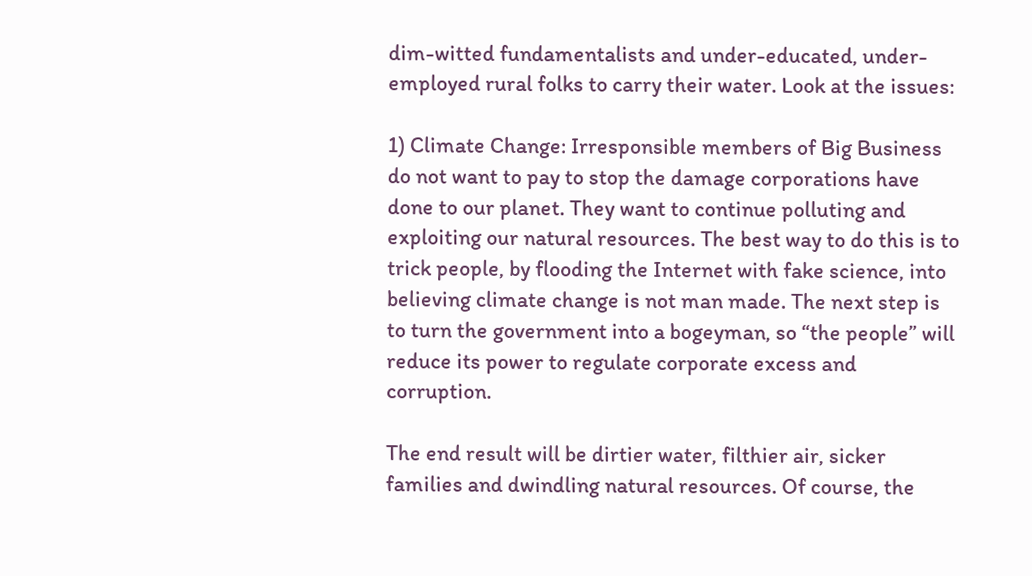dim-witted fundamentalists and under-educated, under-employed rural folks to carry their water. Look at the issues:

1) Climate Change: Irresponsible members of Big Business do not want to pay to stop the damage corporations have done to our planet. They want to continue polluting and exploiting our natural resources. The best way to do this is to trick people, by flooding the Internet with fake science, into believing climate change is not man made. The next step is to turn the government into a bogeyman, so “the people” will reduce its power to regulate corporate excess and corruption.

The end result will be dirtier water, filthier air, sicker families and dwindling natural resources. Of course, the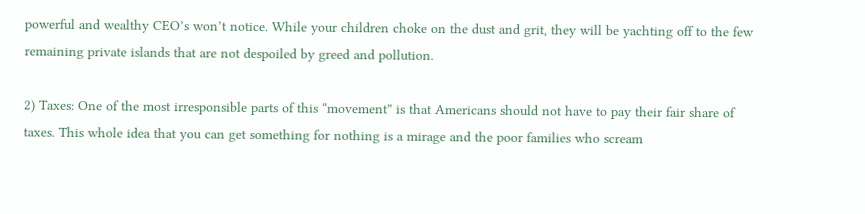powerful and wealthy CEO’s won’t notice. While your children choke on the dust and grit, they will be yachting off to the few remaining private islands that are not despoiled by greed and pollution.

2) Taxes: One of the most irresponsible parts of this “movement” is that Americans should not have to pay their fair share of taxes. This whole idea that you can get something for nothing is a mirage and the poor families who scream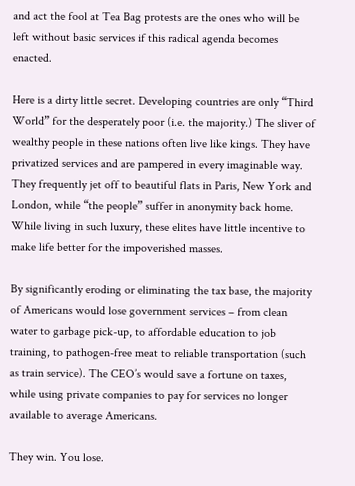and act the fool at Tea Bag protests are the ones who will be left without basic services if this radical agenda becomes enacted.

Here is a dirty little secret. Developing countries are only “Third World” for the desperately poor (i.e. the majority.) The sliver of wealthy people in these nations often live like kings. They have privatized services and are pampered in every imaginable way. They frequently jet off to beautiful flats in Paris, New York and London, while “the people” suffer in anonymity back home. While living in such luxury, these elites have little incentive to make life better for the impoverished masses.

By significantly eroding or eliminating the tax base, the majority of Americans would lose government services – from clean water to garbage pick-up, to affordable education to job training, to pathogen-free meat to reliable transportation (such as train service). The CEO’s would save a fortune on taxes, while using private companies to pay for services no longer available to average Americans.

They win. You lose.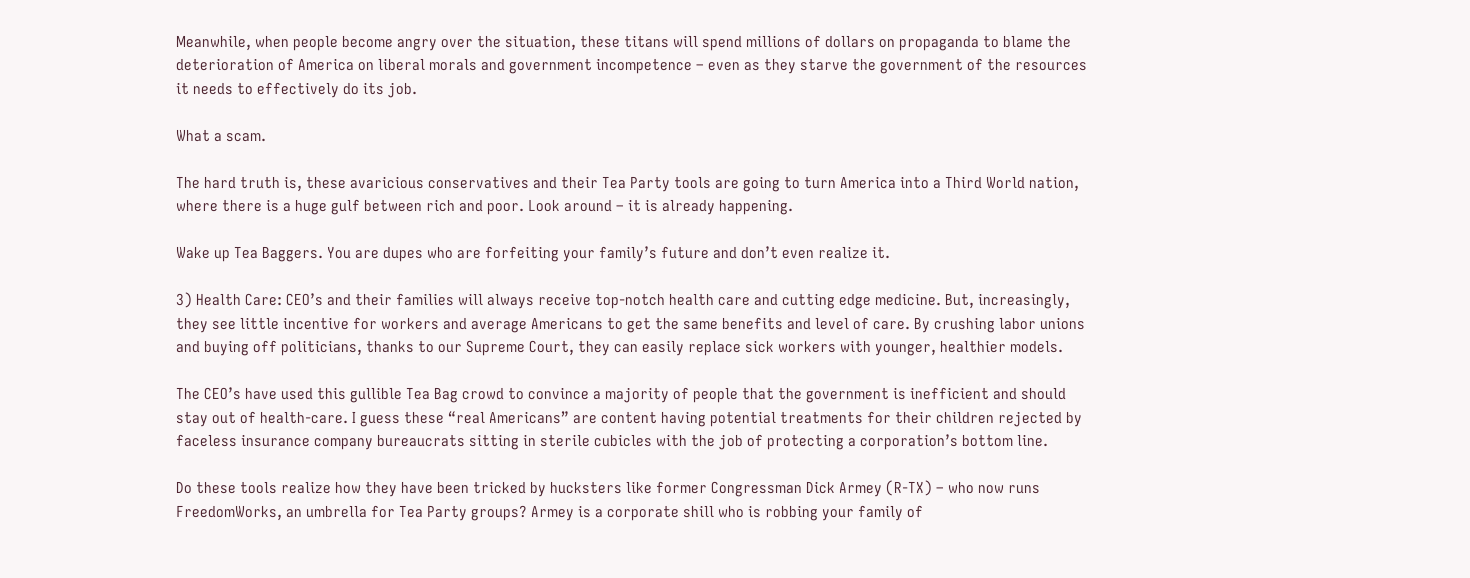Meanwhile, when people become angry over the situation, these titans will spend millions of dollars on propaganda to blame the deterioration of America on liberal morals and government incompetence – even as they starve the government of the resources it needs to effectively do its job.

What a scam.

The hard truth is, these avaricious conservatives and their Tea Party tools are going to turn America into a Third World nation, where there is a huge gulf between rich and poor. Look around – it is already happening.

Wake up Tea Baggers. You are dupes who are forfeiting your family’s future and don’t even realize it.

3) Health Care: CEO’s and their families will always receive top-notch health care and cutting edge medicine. But, increasingly, they see little incentive for workers and average Americans to get the same benefits and level of care. By crushing labor unions and buying off politicians, thanks to our Supreme Court, they can easily replace sick workers with younger, healthier models.

The CEO’s have used this gullible Tea Bag crowd to convince a majority of people that the government is inefficient and should stay out of health-care. I guess these “real Americans” are content having potential treatments for their children rejected by faceless insurance company bureaucrats sitting in sterile cubicles with the job of protecting a corporation’s bottom line.

Do these tools realize how they have been tricked by hucksters like former Congressman Dick Armey (R-TX) – who now runs FreedomWorks, an umbrella for Tea Party groups? Armey is a corporate shill who is robbing your family of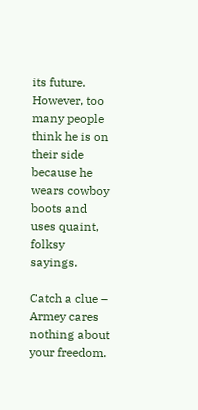its future. However, too many people think he is on their side because he wears cowboy boots and uses quaint, folksy sayings.

Catch a clue – Armey cares nothing about your freedom.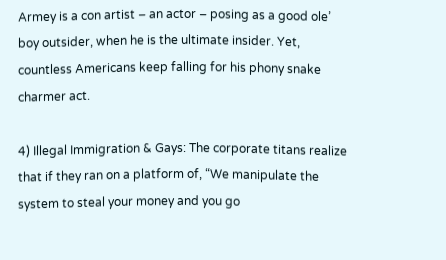Armey is a con artist – an actor – posing as a good ole’ boy outsider, when he is the ultimate insider. Yet, countless Americans keep falling for his phony snake charmer act.

4) Illegal Immigration & Gays: The corporate titans realize that if they ran on a platform of, “We manipulate the system to steal your money and you go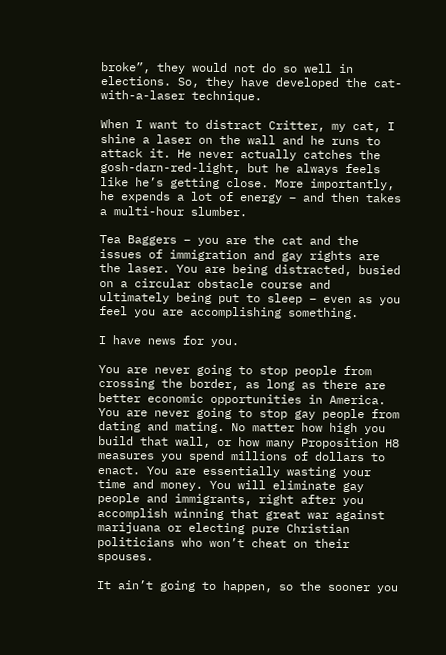broke”, they would not do so well in elections. So, they have developed the cat-with-a-laser technique.

When I want to distract Critter, my cat, I shine a laser on the wall and he runs to attack it. He never actually catches the gosh-darn-red-light, but he always feels like he’s getting close. More importantly, he expends a lot of energy – and then takes a multi-hour slumber.

Tea Baggers – you are the cat and the issues of immigration and gay rights are the laser. You are being distracted, busied on a circular obstacle course and ultimately being put to sleep – even as you feel you are accomplishing something.

I have news for you.

You are never going to stop people from crossing the border, as long as there are better economic opportunities in America. You are never going to stop gay people from dating and mating. No matter how high you build that wall, or how many Proposition H8 measures you spend millions of dollars to enact. You are essentially wasting your time and money. You will eliminate gay people and immigrants, right after you accomplish winning that great war against marijuana or electing pure Christian politicians who won’t cheat on their spouses.

It ain’t going to happen, so the sooner you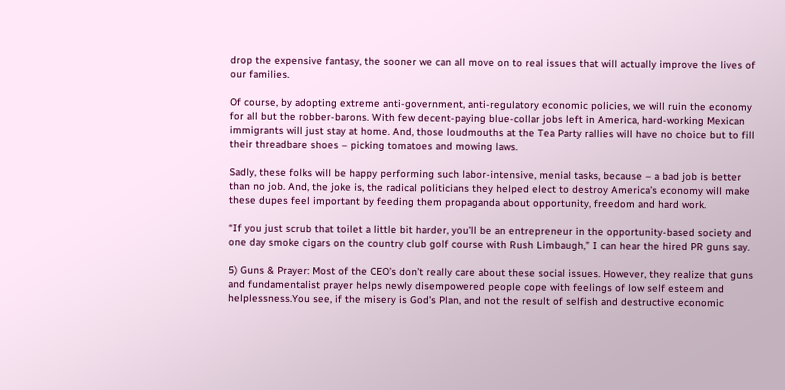drop the expensive fantasy, the sooner we can all move on to real issues that will actually improve the lives of our families.

Of course, by adopting extreme anti-government, anti-regulatory economic policies, we will ruin the economy for all but the robber-barons. With few decent-paying blue-collar jobs left in America, hard-working Mexican immigrants will just stay at home. And, those loudmouths at the Tea Party rallies will have no choice but to fill their threadbare shoes – picking tomatoes and mowing laws.

Sadly, these folks will be happy performing such labor-intensive, menial tasks, because – a bad job is better than no job. And, the joke is, the radical politicians they helped elect to destroy America’s economy will make these dupes feel important by feeding them propaganda about opportunity, freedom and hard work.

“If you just scrub that toilet a little bit harder, you’ll be an entrepreneur in the opportunity-based society and one day smoke cigars on the country club golf course with Rush Limbaugh,” I can hear the hired PR guns say.

5) Guns & Prayer: Most of the CEO’s don’t really care about these social issues. However, they realize that guns and fundamentalist prayer helps newly disempowered people cope with feelings of low self esteem and helplessness.You see, if the misery is God’s Plan, and not the result of selfish and destructive economic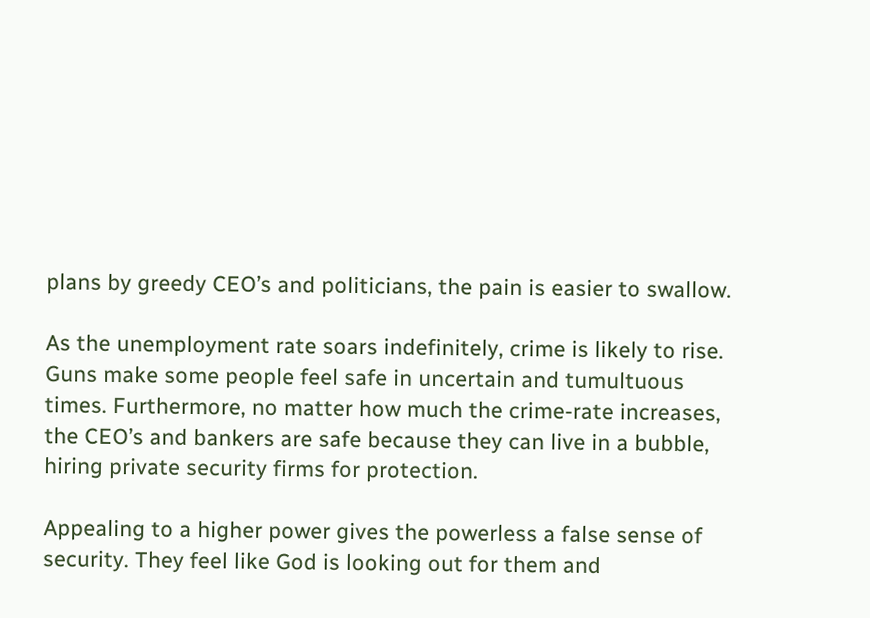plans by greedy CEO’s and politicians, the pain is easier to swallow.

As the unemployment rate soars indefinitely, crime is likely to rise. Guns make some people feel safe in uncertain and tumultuous times. Furthermore, no matter how much the crime-rate increases, the CEO’s and bankers are safe because they can live in a bubble, hiring private security firms for protection.

Appealing to a higher power gives the powerless a false sense of security. They feel like God is looking out for them and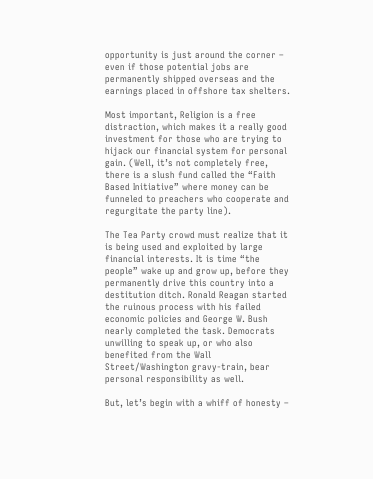opportunity is just around the corner – even if those potential jobs are permanently shipped overseas and the earnings placed in offshore tax shelters.

Most important, Religion is a free distraction, which makes it a really good investment for those who are trying to hijack our financial system for personal gain. (Well, it’s not completely free, there is a slush fund called the “Faith Based Initiative” where money can be funneled to preachers who cooperate and regurgitate the party line).

The Tea Party crowd must realize that it is being used and exploited by large financial interests. It is time “the people” wake up and grow up, before they permanently drive this country into a destitution ditch. Ronald Reagan started the ruinous process with his failed economic policies and George W. Bush nearly completed the task. Democrats unwilling to speak up, or who also benefited from the Wall Street/Washington gravy-train, bear personal responsibility as well.

But, let’s begin with a whiff of honesty –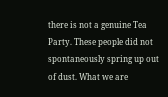there is not a genuine Tea Party. These people did not spontaneously spring up out of dust. What we are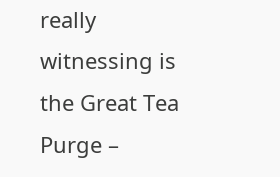really witnessing is the Great Tea Purge –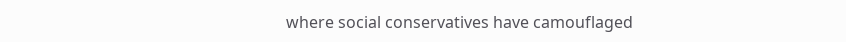where social conservatives have camouflaged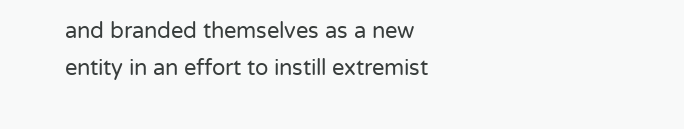and branded themselves as a new entity in an effort to instill extremist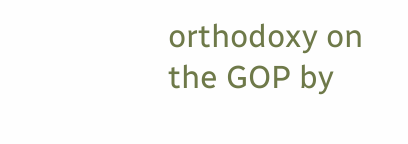orthodoxy on the GOP by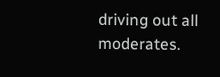driving out all moderates.